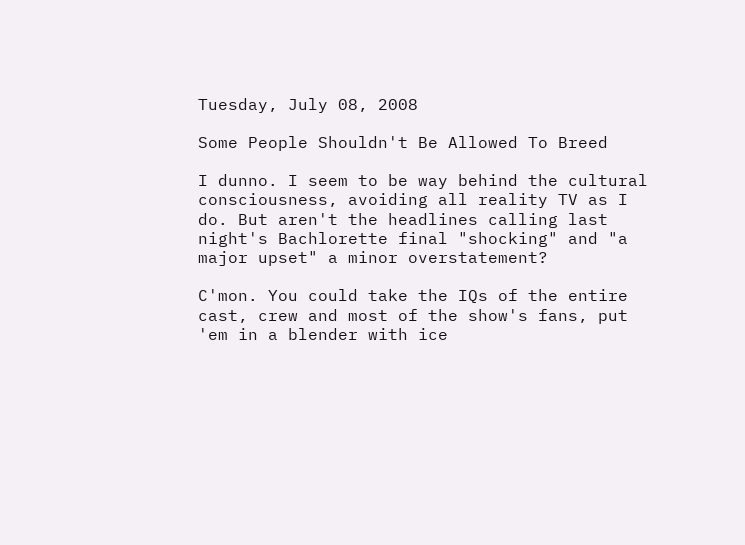Tuesday, July 08, 2008

Some People Shouldn't Be Allowed To Breed

I dunno. I seem to be way behind the cultural consciousness, avoiding all reality TV as I do. But aren't the headlines calling last night's Bachlorette final "shocking" and "a major upset" a minor overstatement?

C'mon. You could take the IQs of the entire cast, crew and most of the show's fans, put 'em in a blender with ice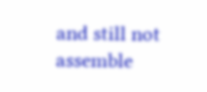and still not assemble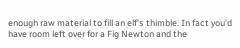enough raw material to fill an elf's thimble. In fact you'd have room left over for a Fig Newton and the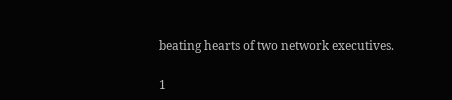beating hearts of two network executives.

1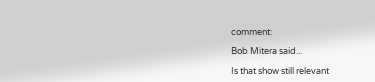comment:

Bob Mitera said...

Is that show still relevant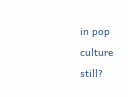in pop culture still?